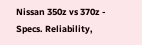Nissan 350z vs 370z - Specs. Reliability,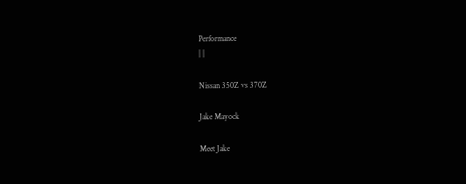Performance
| |

Nissan 350Z vs 370Z

Jake Mayock

Meet Jake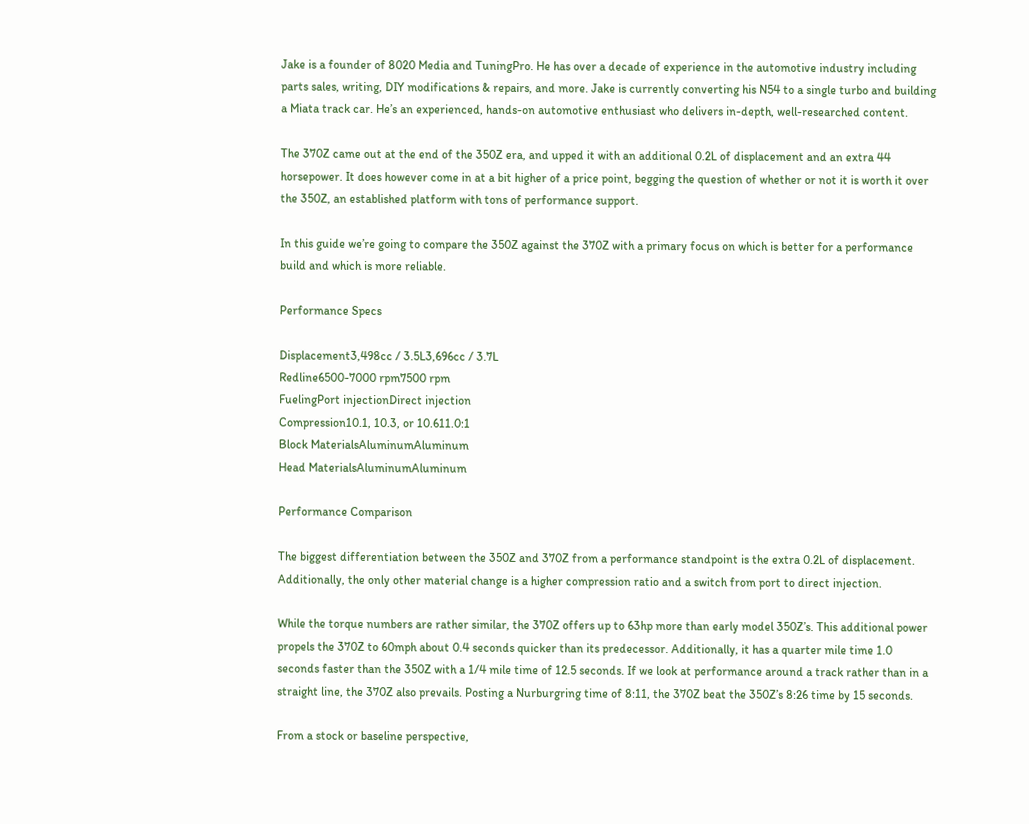Jake is a founder of 8020 Media and TuningPro. He has over a decade of experience in the automotive industry including parts sales, writing, DIY modifications & repairs, and more. Jake is currently converting his N54 to a single turbo and building a Miata track car. He’s an experienced, hands-on automotive enthusiast who delivers in-depth, well-researched content.

The 370Z came out at the end of the 350Z era, and upped it with an additional 0.2L of displacement and an extra 44 horsepower. It does however come in at a bit higher of a price point, begging the question of whether or not it is worth it over the 350Z, an established platform with tons of performance support.

In this guide we’re going to compare the 350Z against the 370Z with a primary focus on which is better for a performance build and which is more reliable.

Performance Specs

Displacement3,498cc / 3.5L3,696cc / 3.7L
Redline6500-7000 rpm7500 rpm
FuelingPort injectionDirect injection
Compression10.1, 10.3, or 10.611.0:1
Block MaterialsAluminumAluminum
Head MaterialsAluminumAluminum

Performance Comparison

The biggest differentiation between the 350Z and 370Z from a performance standpoint is the extra 0.2L of displacement. Additionally, the only other material change is a higher compression ratio and a switch from port to direct injection.

While the torque numbers are rather similar, the 370Z offers up to 63hp more than early model 350Z’s. This additional power propels the 370Z to 60mph about 0.4 seconds quicker than its predecessor. Additionally, it has a quarter mile time 1.0 seconds faster than the 350Z with a 1/4 mile time of 12.5 seconds. If we look at performance around a track rather than in a straight line, the 370Z also prevails. Posting a Nurburgring time of 8:11, the 370Z beat the 350Z’s 8:26 time by 15 seconds.

From a stock or baseline perspective,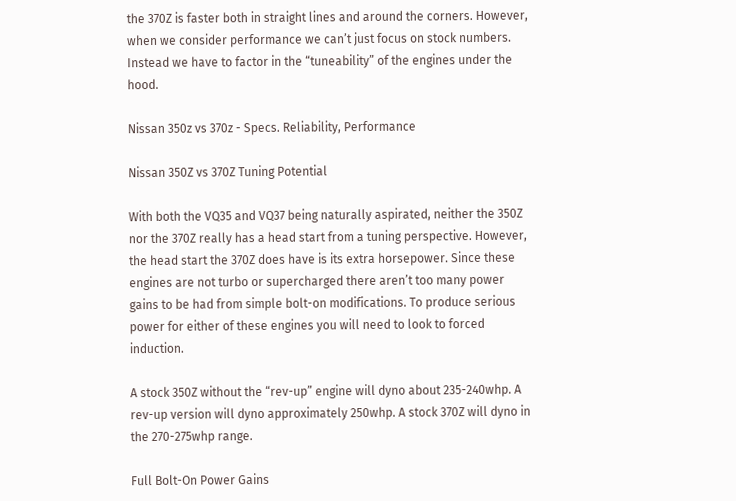the 370Z is faster both in straight lines and around the corners. However, when we consider performance we can’t just focus on stock numbers. Instead we have to factor in the “tuneability” of the engines under the hood.

Nissan 350z vs 370z - Specs. Reliability, Performance

Nissan 350Z vs 370Z Tuning Potential

With both the VQ35 and VQ37 being naturally aspirated, neither the 350Z nor the 370Z really has a head start from a tuning perspective. However, the head start the 370Z does have is its extra horsepower. Since these engines are not turbo or supercharged there aren’t too many power gains to be had from simple bolt-on modifications. To produce serious power for either of these engines you will need to look to forced induction.

A stock 350Z without the “rev-up” engine will dyno about 235-240whp. A rev-up version will dyno approximately 250whp. A stock 370Z will dyno in the 270-275whp range.

Full Bolt-On Power Gains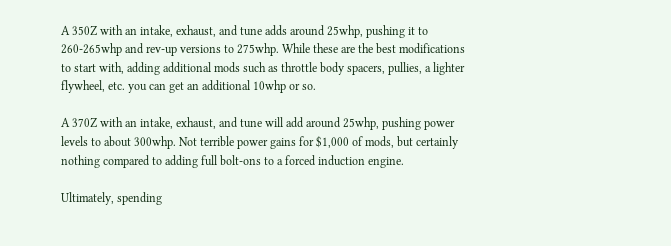A 350Z with an intake, exhaust, and tune adds around 25whp, pushing it to 260-265whp and rev-up versions to 275whp. While these are the best modifications to start with, adding additional mods such as throttle body spacers, pullies, a lighter flywheel, etc. you can get an additional 10whp or so.

A 370Z with an intake, exhaust, and tune will add around 25whp, pushing power levels to about 300whp. Not terrible power gains for $1,000 of mods, but certainly nothing compared to adding full bolt-ons to a forced induction engine.

Ultimately, spending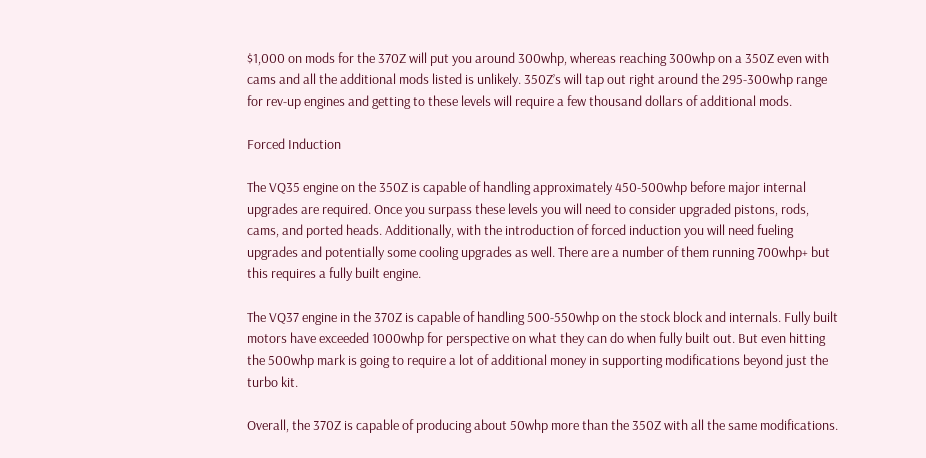$1,000 on mods for the 370Z will put you around 300whp, whereas reaching 300whp on a 350Z even with cams and all the additional mods listed is unlikely. 350Z’s will tap out right around the 295-300whp range for rev-up engines and getting to these levels will require a few thousand dollars of additional mods.

Forced Induction

The VQ35 engine on the 350Z is capable of handling approximately 450-500whp before major internal upgrades are required. Once you surpass these levels you will need to consider upgraded pistons, rods, cams, and ported heads. Additionally, with the introduction of forced induction you will need fueling upgrades and potentially some cooling upgrades as well. There are a number of them running 700whp+ but this requires a fully built engine.

The VQ37 engine in the 370Z is capable of handling 500-550whp on the stock block and internals. Fully built motors have exceeded 1000whp for perspective on what they can do when fully built out. But even hitting the 500whp mark is going to require a lot of additional money in supporting modifications beyond just the turbo kit.

Overall, the 370Z is capable of producing about 50whp more than the 350Z with all the same modifications.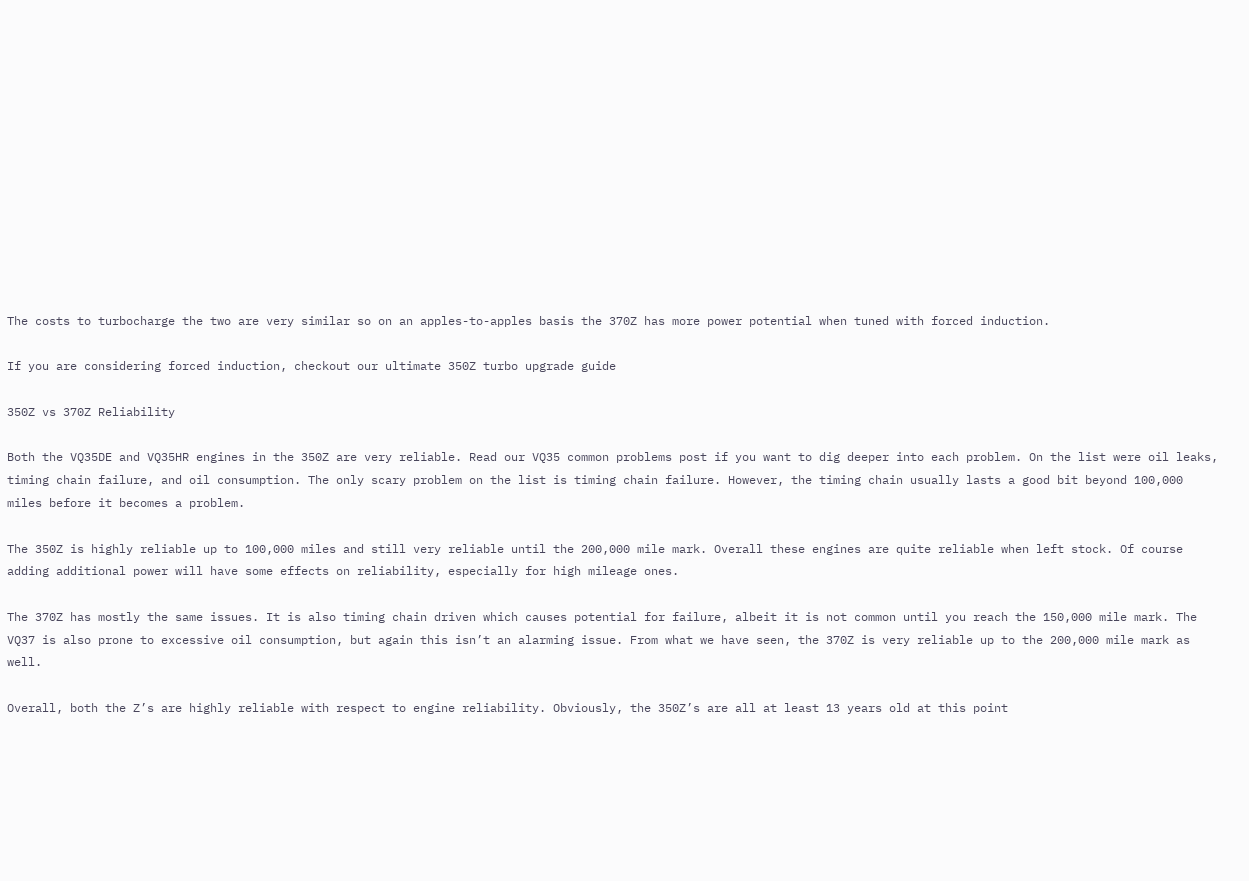The costs to turbocharge the two are very similar so on an apples-to-apples basis the 370Z has more power potential when tuned with forced induction.

If you are considering forced induction, checkout our ultimate 350Z turbo upgrade guide

350Z vs 370Z Reliability

Both the VQ35DE and VQ35HR engines in the 350Z are very reliable. Read our VQ35 common problems post if you want to dig deeper into each problem. On the list were oil leaks, timing chain failure, and oil consumption. The only scary problem on the list is timing chain failure. However, the timing chain usually lasts a good bit beyond 100,000 miles before it becomes a problem.

The 350Z is highly reliable up to 100,000 miles and still very reliable until the 200,000 mile mark. Overall these engines are quite reliable when left stock. Of course adding additional power will have some effects on reliability, especially for high mileage ones.

The 370Z has mostly the same issues. It is also timing chain driven which causes potential for failure, albeit it is not common until you reach the 150,000 mile mark. The VQ37 is also prone to excessive oil consumption, but again this isn’t an alarming issue. From what we have seen, the 370Z is very reliable up to the 200,000 mile mark as well.

Overall, both the Z’s are highly reliable with respect to engine reliability. Obviously, the 350Z’s are all at least 13 years old at this point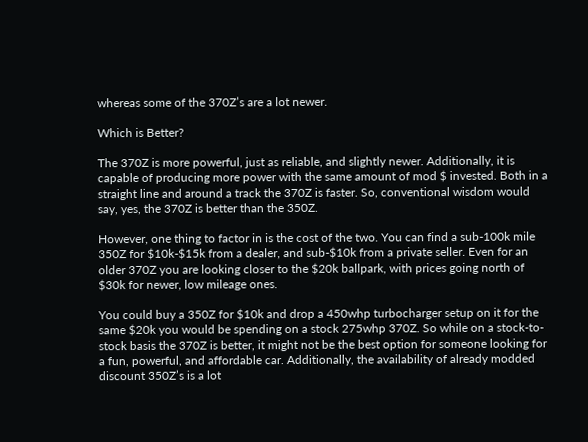whereas some of the 370Z’s are a lot newer.

Which is Better?

The 370Z is more powerful, just as reliable, and slightly newer. Additionally, it is capable of producing more power with the same amount of mod $ invested. Both in a straight line and around a track the 370Z is faster. So, conventional wisdom would say, yes, the 370Z is better than the 350Z.

However, one thing to factor in is the cost of the two. You can find a sub-100k mile 350Z for $10k-$15k from a dealer, and sub-$10k from a private seller. Even for an older 370Z you are looking closer to the $20k ballpark, with prices going north of $30k for newer, low mileage ones.

You could buy a 350Z for $10k and drop a 450whp turbocharger setup on it for the same $20k you would be spending on a stock 275whp 370Z. So while on a stock-to-stock basis the 370Z is better, it might not be the best option for someone looking for a fun, powerful, and affordable car. Additionally, the availability of already modded discount 350Z’s is a lot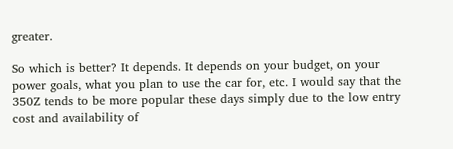greater.

So which is better? It depends. It depends on your budget, on your power goals, what you plan to use the car for, etc. I would say that the 350Z tends to be more popular these days simply due to the low entry cost and availability of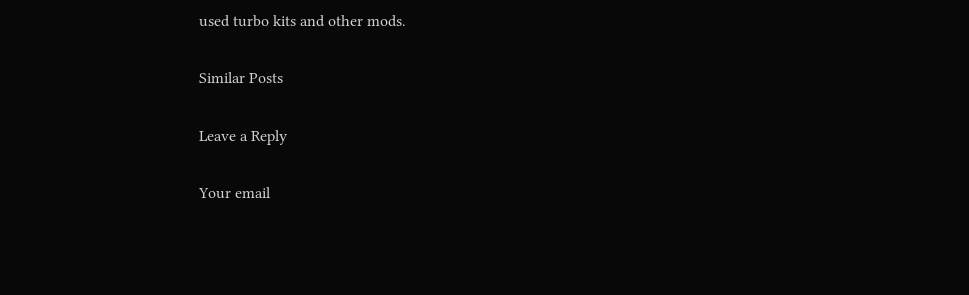used turbo kits and other mods.

Similar Posts

Leave a Reply

Your email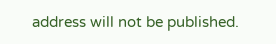address will not be published.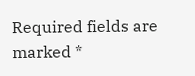Required fields are marked *